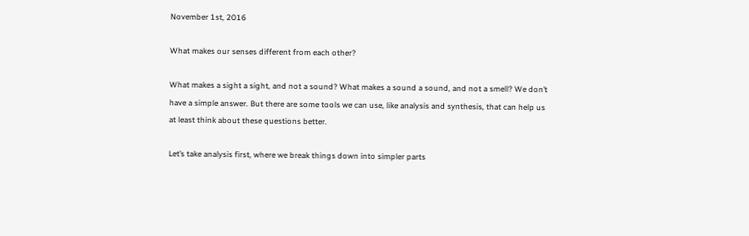November 1st, 2016

What makes our senses different from each other?

What makes a sight a sight, and not a sound? What makes a sound a sound, and not a smell? We don’t have a simple answer. But there are some tools we can use, like analysis and synthesis, that can help us at least think about these questions better.

Let’s take analysis first, where we break things down into simpler parts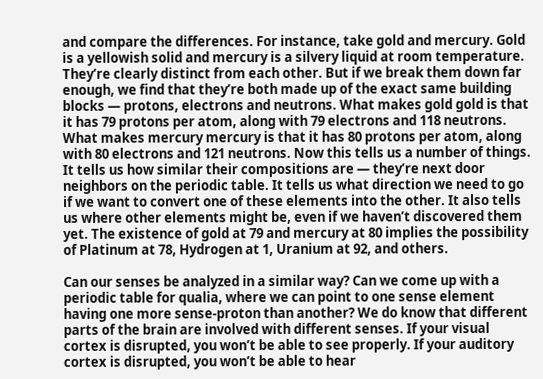and compare the differences. For instance, take gold and mercury. Gold is a yellowish solid and mercury is a silvery liquid at room temperature. They’re clearly distinct from each other. But if we break them down far enough, we find that they’re both made up of the exact same building blocks — protons, electrons and neutrons. What makes gold gold is that it has 79 protons per atom, along with 79 electrons and 118 neutrons. What makes mercury mercury is that it has 80 protons per atom, along with 80 electrons and 121 neutrons. Now this tells us a number of things. It tells us how similar their compositions are — they’re next door neighbors on the periodic table. It tells us what direction we need to go if we want to convert one of these elements into the other. It also tells us where other elements might be, even if we haven’t discovered them yet. The existence of gold at 79 and mercury at 80 implies the possibility of Platinum at 78, Hydrogen at 1, Uranium at 92, and others.

Can our senses be analyzed in a similar way? Can we come up with a periodic table for qualia, where we can point to one sense element having one more sense-proton than another? We do know that different parts of the brain are involved with different senses. If your visual cortex is disrupted, you won’t be able to see properly. If your auditory cortex is disrupted, you won’t be able to hear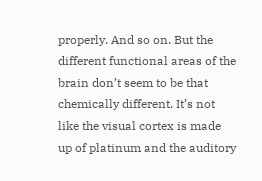properly. And so on. But the different functional areas of the brain don’t seem to be that chemically different. It’s not like the visual cortex is made up of platinum and the auditory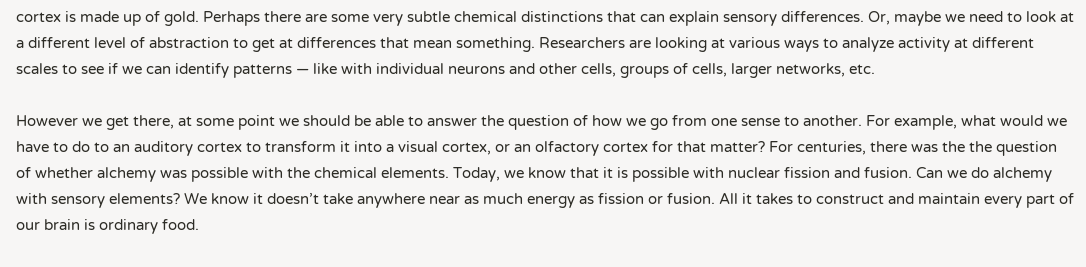cortex is made up of gold. Perhaps there are some very subtle chemical distinctions that can explain sensory differences. Or, maybe we need to look at a different level of abstraction to get at differences that mean something. Researchers are looking at various ways to analyze activity at different scales to see if we can identify patterns — like with individual neurons and other cells, groups of cells, larger networks, etc.

However we get there, at some point we should be able to answer the question of how we go from one sense to another. For example, what would we have to do to an auditory cortex to transform it into a visual cortex, or an olfactory cortex for that matter? For centuries, there was the the question of whether alchemy was possible with the chemical elements. Today, we know that it is possible with nuclear fission and fusion. Can we do alchemy with sensory elements? We know it doesn’t take anywhere near as much energy as fission or fusion. All it takes to construct and maintain every part of our brain is ordinary food.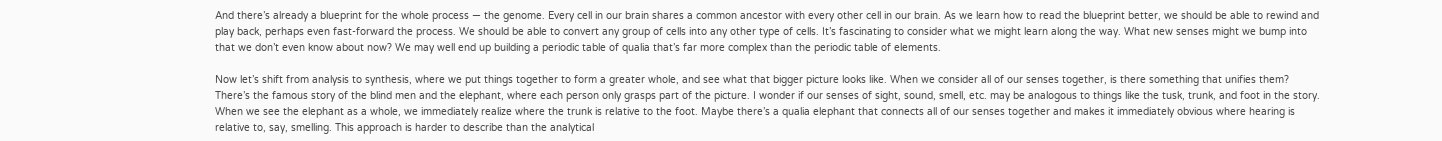And there’s already a blueprint for the whole process — the genome. Every cell in our brain shares a common ancestor with every other cell in our brain. As we learn how to read the blueprint better, we should be able to rewind and play back, perhaps even fast-forward the process. We should be able to convert any group of cells into any other type of cells. It’s fascinating to consider what we might learn along the way. What new senses might we bump into that we don’t even know about now? We may well end up building a periodic table of qualia that’s far more complex than the periodic table of elements.

Now let’s shift from analysis to synthesis, where we put things together to form a greater whole, and see what that bigger picture looks like. When we consider all of our senses together, is there something that unifies them? There’s the famous story of the blind men and the elephant, where each person only grasps part of the picture. I wonder if our senses of sight, sound, smell, etc. may be analogous to things like the tusk, trunk, and foot in the story. When we see the elephant as a whole, we immediately realize where the trunk is relative to the foot. Maybe there’s a qualia elephant that connects all of our senses together and makes it immediately obvious where hearing is relative to, say, smelling. This approach is harder to describe than the analytical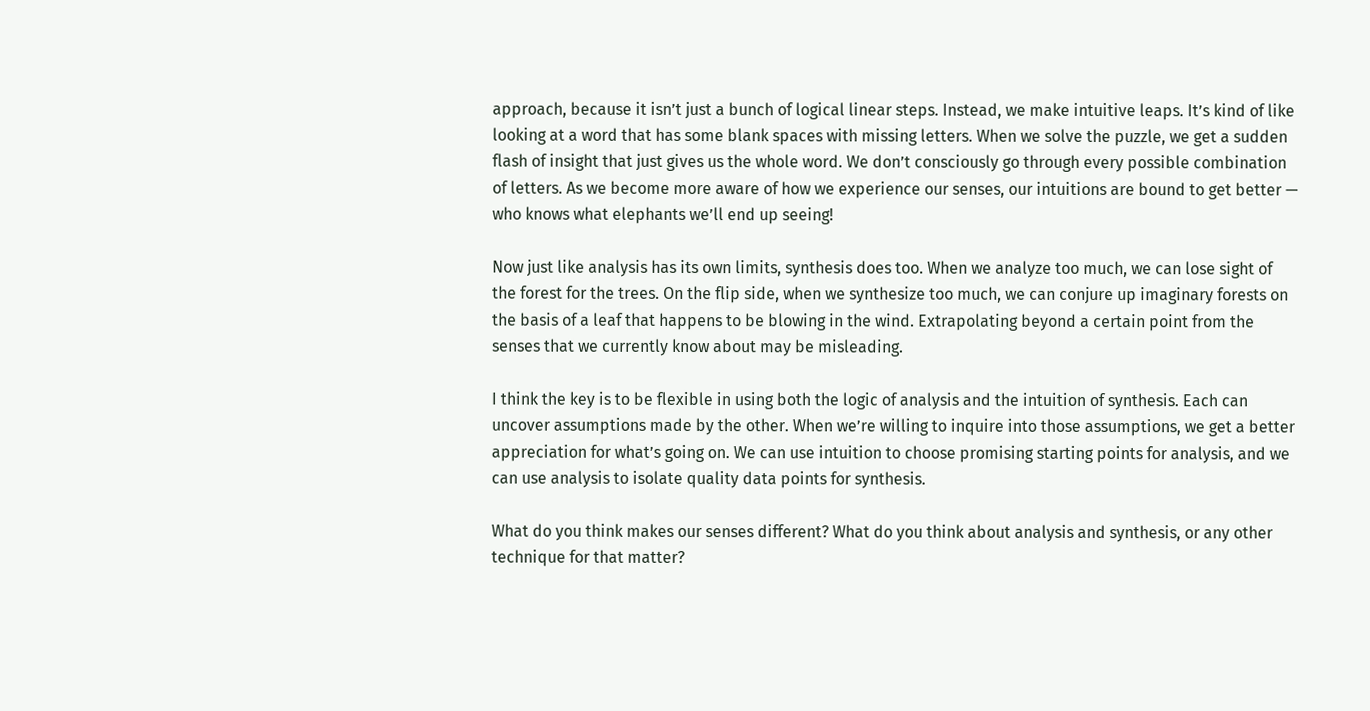approach, because it isn’t just a bunch of logical linear steps. Instead, we make intuitive leaps. It’s kind of like looking at a word that has some blank spaces with missing letters. When we solve the puzzle, we get a sudden flash of insight that just gives us the whole word. We don’t consciously go through every possible combination of letters. As we become more aware of how we experience our senses, our intuitions are bound to get better — who knows what elephants we’ll end up seeing!

Now just like analysis has its own limits, synthesis does too. When we analyze too much, we can lose sight of the forest for the trees. On the flip side, when we synthesize too much, we can conjure up imaginary forests on the basis of a leaf that happens to be blowing in the wind. Extrapolating beyond a certain point from the senses that we currently know about may be misleading.

I think the key is to be flexible in using both the logic of analysis and the intuition of synthesis. Each can uncover assumptions made by the other. When we’re willing to inquire into those assumptions, we get a better appreciation for what’s going on. We can use intuition to choose promising starting points for analysis, and we can use analysis to isolate quality data points for synthesis.

What do you think makes our senses different? What do you think about analysis and synthesis, or any other technique for that matter?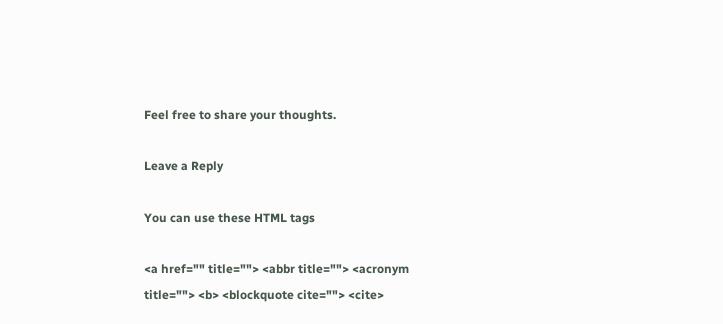Feel free to share your thoughts.

Leave a Reply

You can use these HTML tags

<a href="" title=""> <abbr title=""> <acronym title=""> <b> <blockquote cite=""> <cite>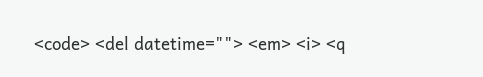<code> <del datetime=""> <em> <i> <q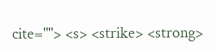cite=""> <s> <strike> <strong>